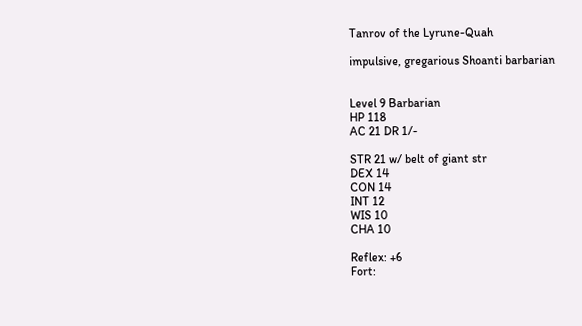Tanrov of the Lyrune-Quah

impulsive, gregarious Shoanti barbarian


Level 9 Barbarian
HP 118
AC 21 DR 1/-

STR 21 w/ belt of giant str
DEX 14
CON 14
INT 12
WIS 10
CHA 10

Reflex: +6
Fort: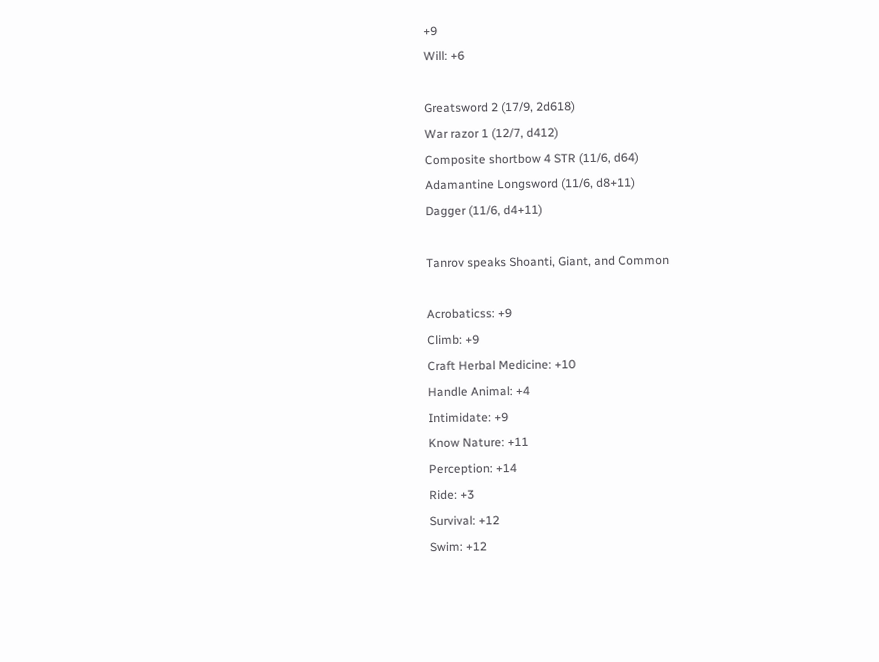+9
Will: +6

Greatsword 2 (17/9, 2d618)
War razor 1 (12/7, d412)
Composite shortbow 4 STR (11/6, d64)
Adamantine Longsword (11/6, d8+11)
Dagger (11/6, d4+11)

Tanrov speaks Shoanti, Giant, and Common

Acrobaticss: +9
Climb: +9
Craft Herbal Medicine: +10
Handle Animal: +4
Intimidate: +9
Know Nature: +11
Perception: +14
Ride: +3
Survival: +12
Swim: +12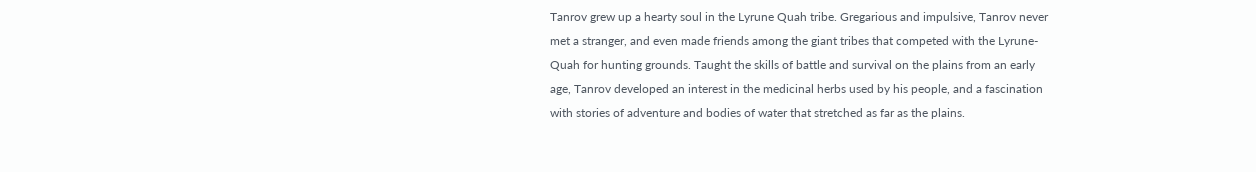Tanrov grew up a hearty soul in the Lyrune Quah tribe. Gregarious and impulsive, Tanrov never met a stranger, and even made friends among the giant tribes that competed with the Lyrune-Quah for hunting grounds. Taught the skills of battle and survival on the plains from an early age, Tanrov developed an interest in the medicinal herbs used by his people, and a fascination with stories of adventure and bodies of water that stretched as far as the plains.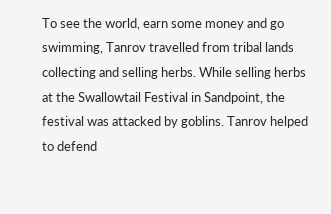To see the world, earn some money and go swimming, Tanrov travelled from tribal lands collecting and selling herbs. While selling herbs at the Swallowtail Festival in Sandpoint, the festival was attacked by goblins. Tanrov helped to defend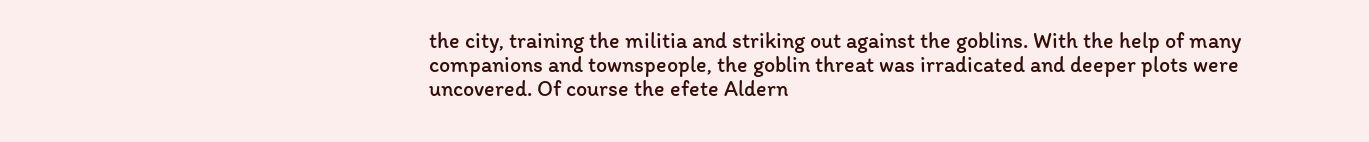the city, training the militia and striking out against the goblins. With the help of many companions and townspeople, the goblin threat was irradicated and deeper plots were uncovered. Of course the efete Aldern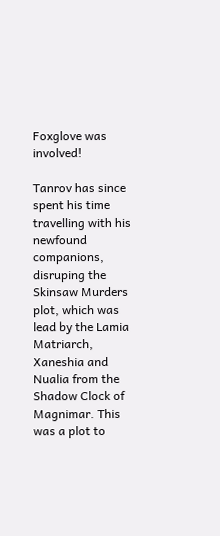Foxglove was involved!

Tanrov has since spent his time travelling with his newfound companions, disruping the Skinsaw Murders plot, which was lead by the Lamia Matriarch, Xaneshia and Nualia from the Shadow Clock of Magnimar. This was a plot to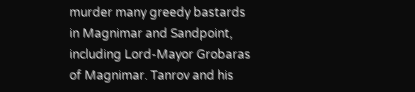murder many greedy bastards in Magnimar and Sandpoint, including Lord-Mayor Grobaras of Magnimar. Tanrov and his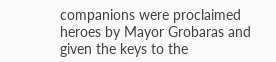companions were proclaimed heroes by Mayor Grobaras and given the keys to the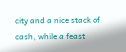city and a nice stack of cash, while a feast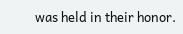was held in their honor.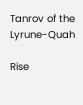Tanrov of the Lyrune-Quah

Rise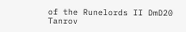of the Runelords II DmD20 Tanrov